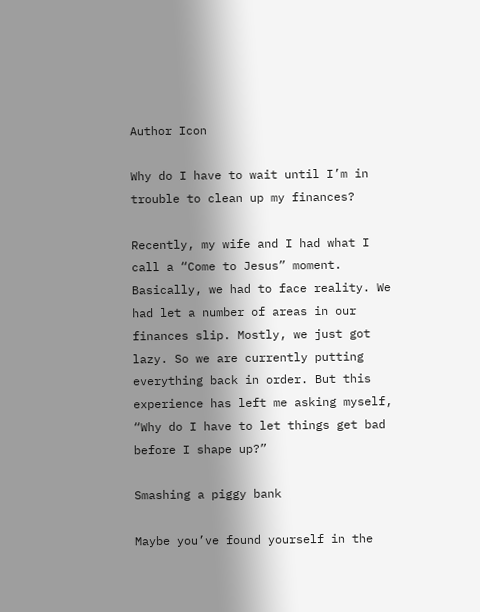Author Icon

Why do I have to wait until I’m in trouble to clean up my finances?

Recently, my wife and I had what I call a “Come to Jesus” moment. Basically, we had to face reality. We had let a number of areas in our finances slip. Mostly, we just got lazy. So we are currently putting everything back in order. But this experience has left me asking myself, “Why do I have to let things get bad before I shape up?”

Smashing a piggy bank

Maybe you’ve found yourself in the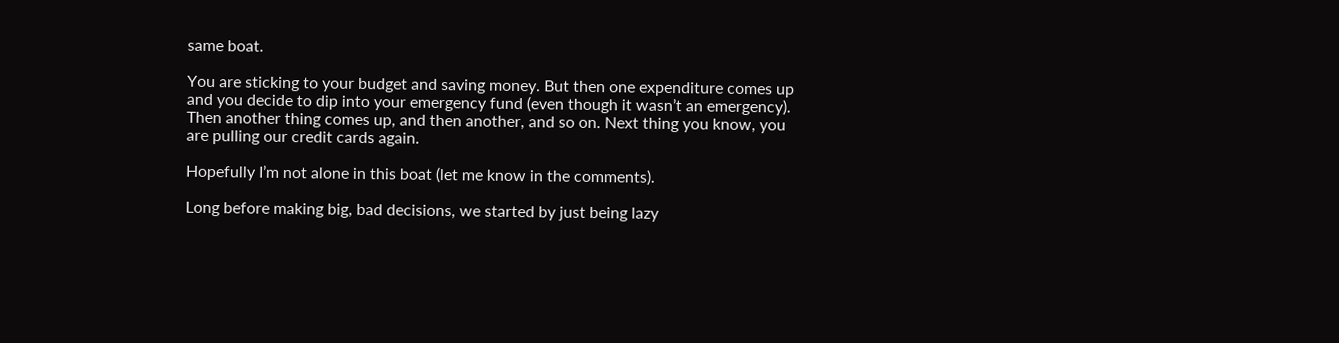same boat.

You are sticking to your budget and saving money. But then one expenditure comes up and you decide to dip into your emergency fund (even though it wasn’t an emergency). Then another thing comes up, and then another, and so on. Next thing you know, you are pulling our credit cards again.

Hopefully I’m not alone in this boat (let me know in the comments).

Long before making big, bad decisions, we started by just being lazy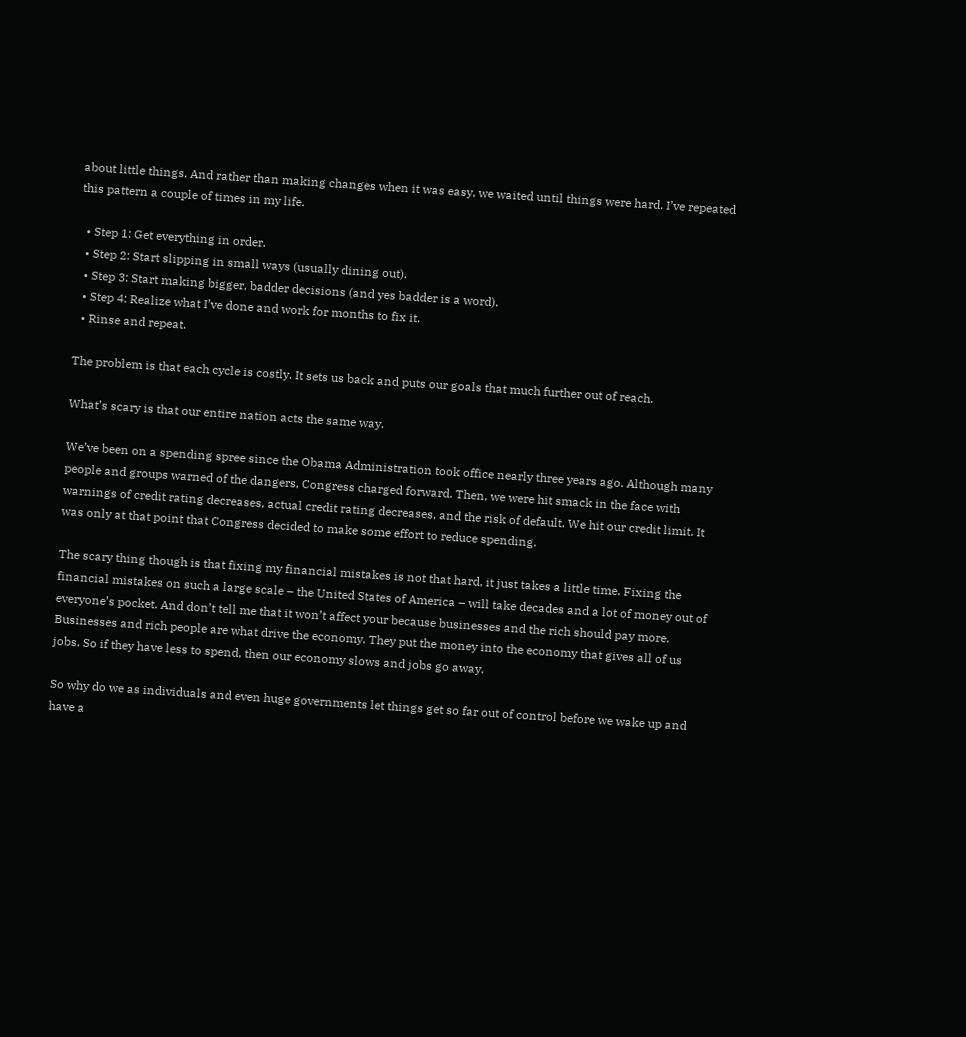about little things. And rather than making changes when it was easy, we waited until things were hard. I’ve repeated this pattern a couple of times in my life.

  • Step 1: Get everything in order.
  • Step 2: Start slipping in small ways (usually dining out).
  • Step 3: Start making bigger, badder decisions (and yes badder is a word).
  • Step 4: Realize what I’ve done and work for months to fix it.
  • Rinse and repeat.

The problem is that each cycle is costly. It sets us back and puts our goals that much further out of reach.

What’s scary is that our entire nation acts the same way.

We’ve been on a spending spree since the Obama Administration took office nearly three years ago. Although many people and groups warned of the dangers, Congress charged forward. Then, we were hit smack in the face with warnings of credit rating decreases, actual credit rating decreases, and the risk of default. We hit our credit limit. It was only at that point that Congress decided to make some effort to reduce spending.

The scary thing though is that fixing my financial mistakes is not that hard, it just takes a little time. Fixing the financial mistakes on such a large scale – the United States of America – will take decades and a lot of money out of everyone’s pocket. And don’t tell me that it won’t affect your because businesses and the rich should pay more. Businesses and rich people are what drive the economy. They put the money into the economy that gives all of us jobs. So if they have less to spend, then our economy slows and jobs go away.

So why do we as individuals and even huge governments let things get so far out of control before we wake up and have a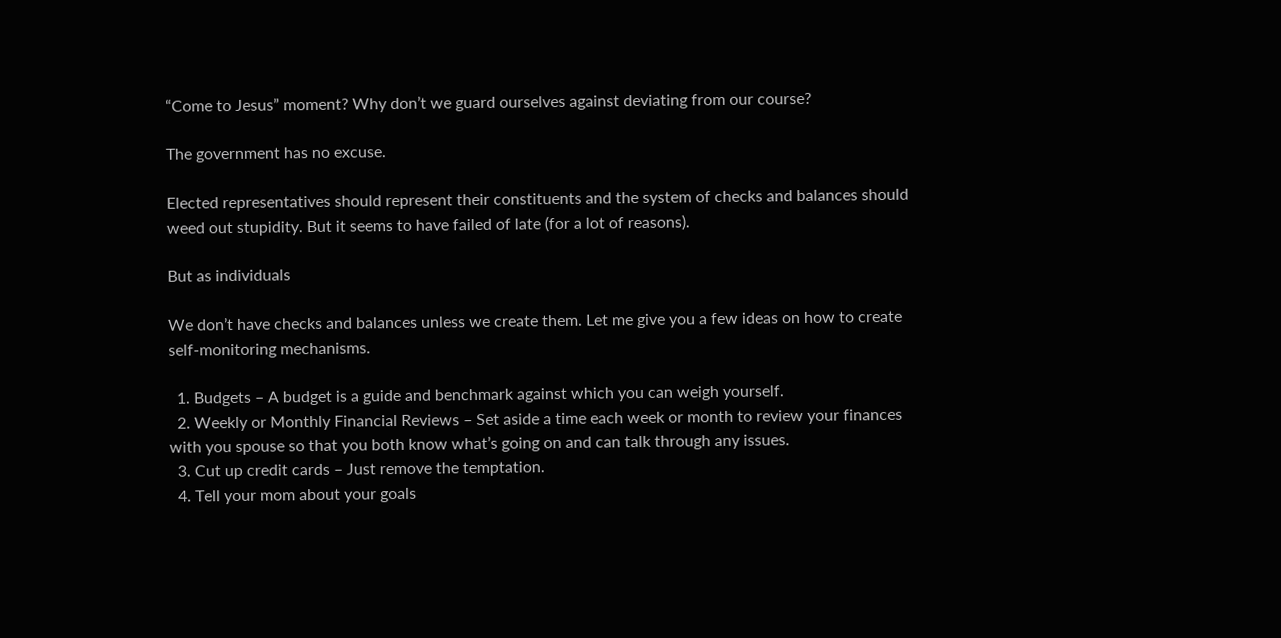“Come to Jesus” moment? Why don’t we guard ourselves against deviating from our course?

The government has no excuse.

Elected representatives should represent their constituents and the system of checks and balances should weed out stupidity. But it seems to have failed of late (for a lot of reasons).

But as individuals

We don’t have checks and balances unless we create them. Let me give you a few ideas on how to create self-monitoring mechanisms.

  1. Budgets – A budget is a guide and benchmark against which you can weigh yourself.
  2. Weekly or Monthly Financial Reviews – Set aside a time each week or month to review your finances with you spouse so that you both know what’s going on and can talk through any issues.
  3. Cut up credit cards – Just remove the temptation.
  4. Tell your mom about your goals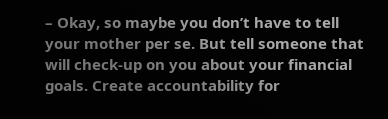– Okay, so maybe you don’t have to tell your mother per se. But tell someone that will check-up on you about your financial goals. Create accountability for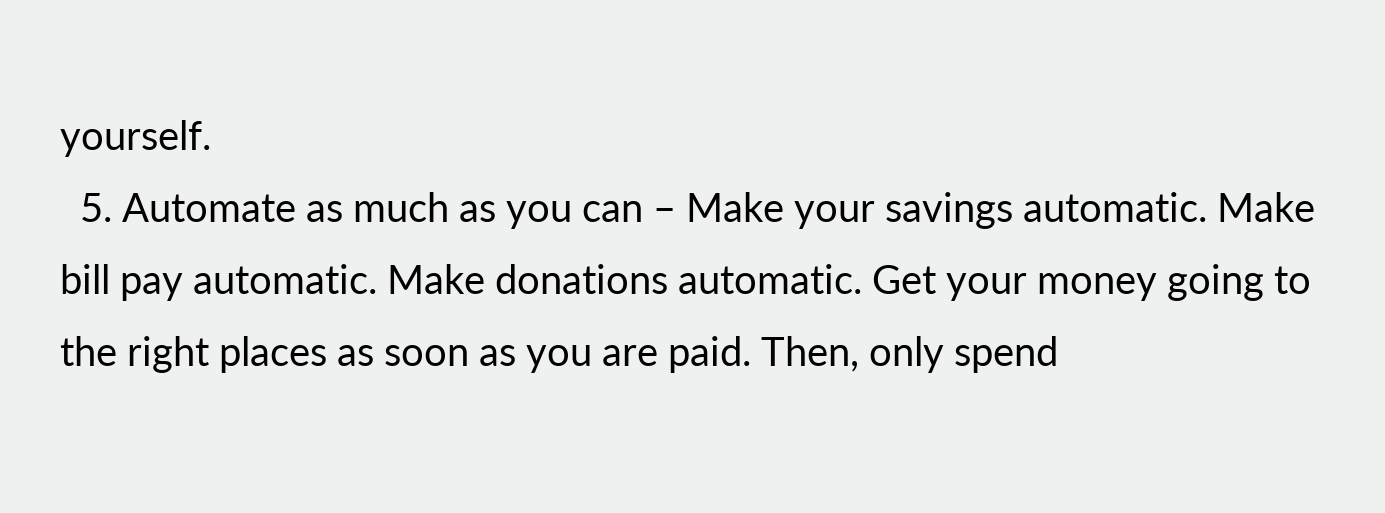yourself.
  5. Automate as much as you can – Make your savings automatic. Make bill pay automatic. Make donations automatic. Get your money going to the right places as soon as you are paid. Then, only spend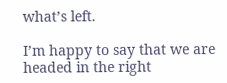what’s left.

I’m happy to say that we are headed in the right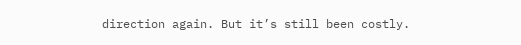direction again. But it’s still been costly.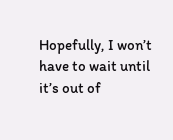Hopefully, I won’t have to wait until it’s out of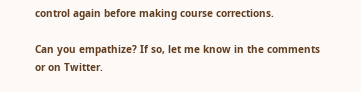control again before making course corrections.

Can you empathize? If so, let me know in the comments or on Twitter.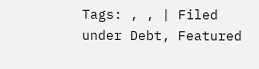Tags: , , | Filed under Debt, Featured